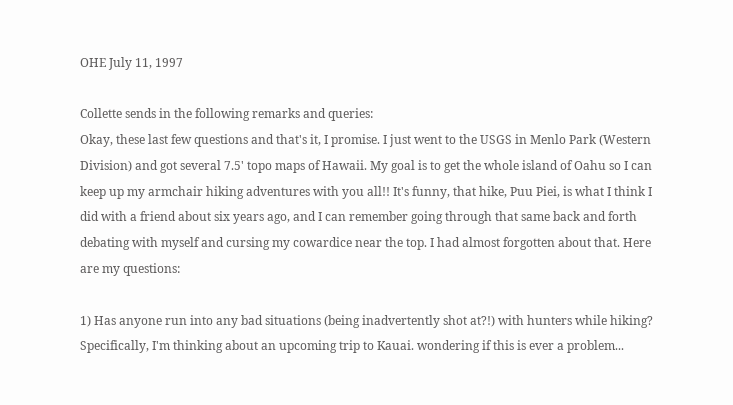OHE July 11, 1997

Collette sends in the following remarks and queries:
Okay, these last few questions and that's it, I promise. I just went to the USGS in Menlo Park (Western Division) and got several 7.5' topo maps of Hawaii. My goal is to get the whole island of Oahu so I can keep up my armchair hiking adventures with you all!! It's funny, that hike, Puu Piei, is what I think I did with a friend about six years ago, and I can remember going through that same back and forth debating with myself and cursing my cowardice near the top. I had almost forgotten about that. Here are my questions:

1) Has anyone run into any bad situations (being inadvertently shot at?!) with hunters while hiking? Specifically, I'm thinking about an upcoming trip to Kauai. wondering if this is ever a problem...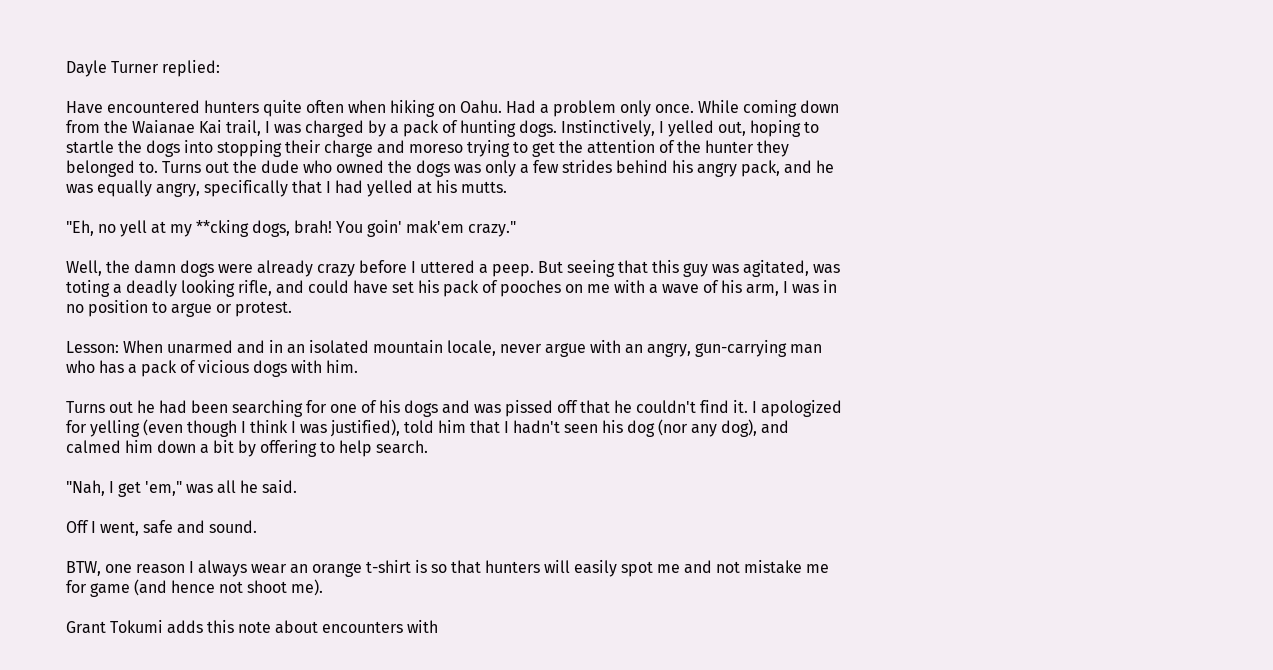Dayle Turner replied:

Have encountered hunters quite often when hiking on Oahu. Had a problem only once. While coming down from the Waianae Kai trail, I was charged by a pack of hunting dogs. Instinctively, I yelled out, hoping to startle the dogs into stopping their charge and moreso trying to get the attention of the hunter they belonged to. Turns out the dude who owned the dogs was only a few strides behind his angry pack, and he was equally angry, specifically that I had yelled at his mutts.

"Eh, no yell at my **cking dogs, brah! You goin' mak'em crazy."

Well, the damn dogs were already crazy before I uttered a peep. But seeing that this guy was agitated, was toting a deadly looking rifle, and could have set his pack of pooches on me with a wave of his arm, I was in no position to argue or protest.

Lesson: When unarmed and in an isolated mountain locale, never argue with an angry, gun-carrying man who has a pack of vicious dogs with him.

Turns out he had been searching for one of his dogs and was pissed off that he couldn't find it. I apologized for yelling (even though I think I was justified), told him that I hadn't seen his dog (nor any dog), and calmed him down a bit by offering to help search.

"Nah, I get 'em," was all he said.

Off I went, safe and sound.

BTW, one reason I always wear an orange t-shirt is so that hunters will easily spot me and not mistake me for game (and hence not shoot me).

Grant Tokumi adds this note about encounters with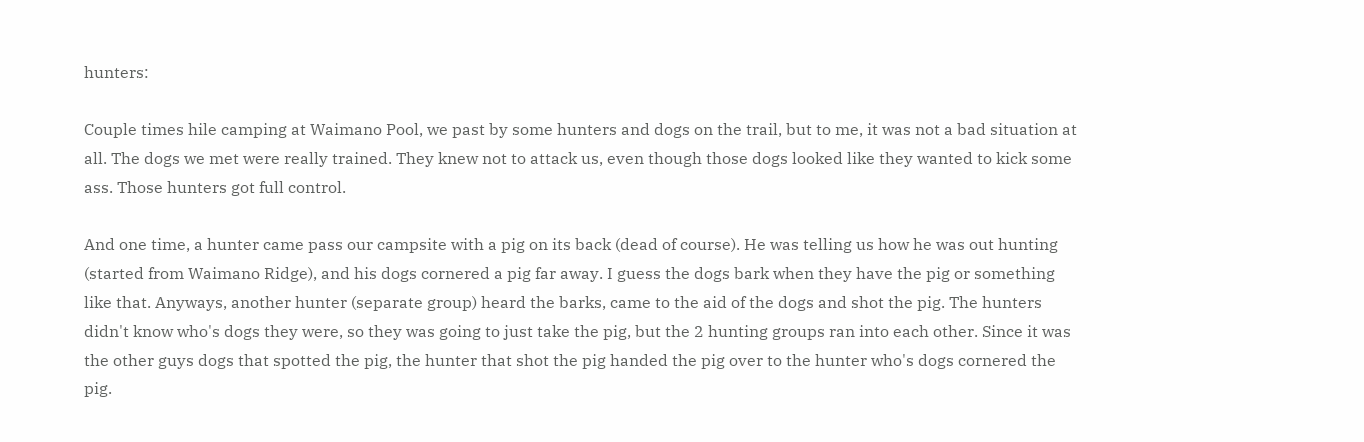hunters:

Couple times hile camping at Waimano Pool, we past by some hunters and dogs on the trail, but to me, it was not a bad situation at all. The dogs we met were really trained. They knew not to attack us, even though those dogs looked like they wanted to kick some ass. Those hunters got full control.

And one time, a hunter came pass our campsite with a pig on its back (dead of course). He was telling us how he was out hunting (started from Waimano Ridge), and his dogs cornered a pig far away. I guess the dogs bark when they have the pig or something like that. Anyways, another hunter (separate group) heard the barks, came to the aid of the dogs and shot the pig. The hunters didn't know who's dogs they were, so they was going to just take the pig, but the 2 hunting groups ran into each other. Since it was the other guys dogs that spotted the pig, the hunter that shot the pig handed the pig over to the hunter who's dogs cornered the pig.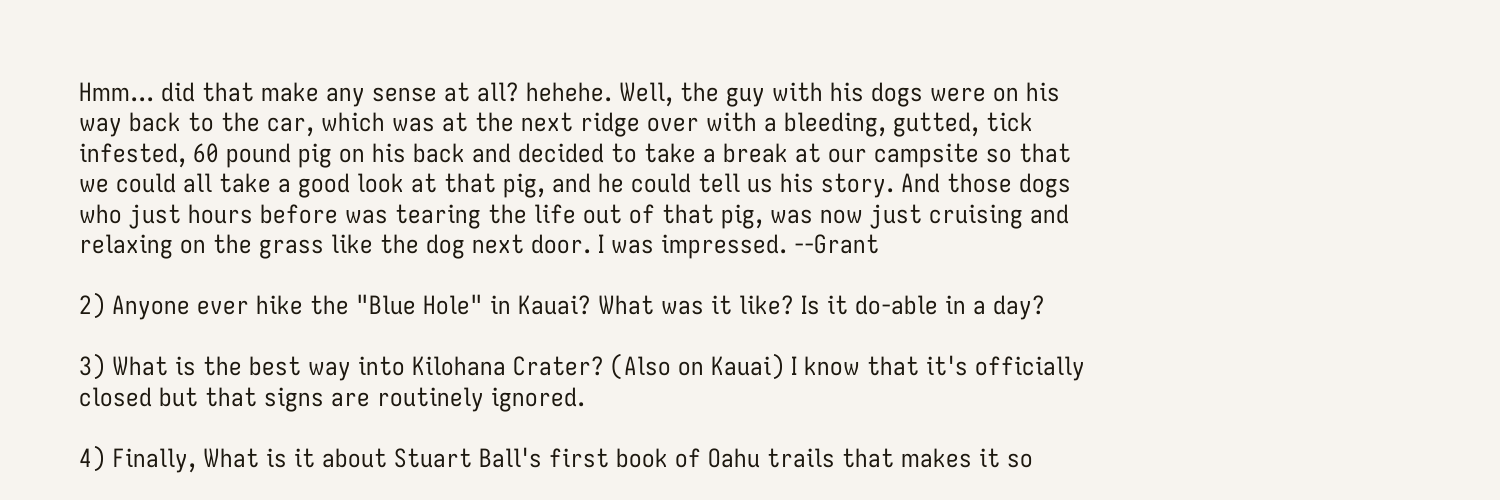Hmm... did that make any sense at all? hehehe. Well, the guy with his dogs were on his way back to the car, which was at the next ridge over with a bleeding, gutted, tick infested, 60 pound pig on his back and decided to take a break at our campsite so that we could all take a good look at that pig, and he could tell us his story. And those dogs who just hours before was tearing the life out of that pig, was now just cruising and relaxing on the grass like the dog next door. I was impressed. --Grant

2) Anyone ever hike the "Blue Hole" in Kauai? What was it like? Is it do-able in a day?

3) What is the best way into Kilohana Crater? (Also on Kauai) I know that it's officially closed but that signs are routinely ignored.

4) Finally, What is it about Stuart Ball's first book of Oahu trails that makes it so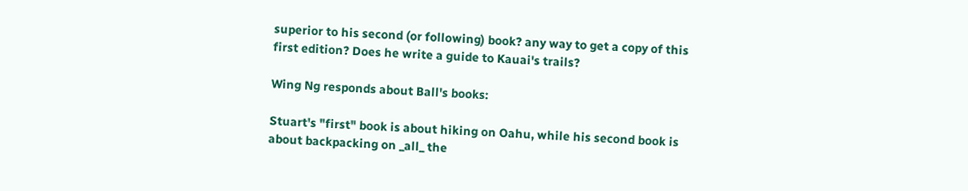superior to his second (or following) book? any way to get a copy of this first edition? Does he write a guide to Kauai's trails?

Wing Ng responds about Ball's books:

Stuart's "first" book is about hiking on Oahu, while his second book is about backpacking on _all_ the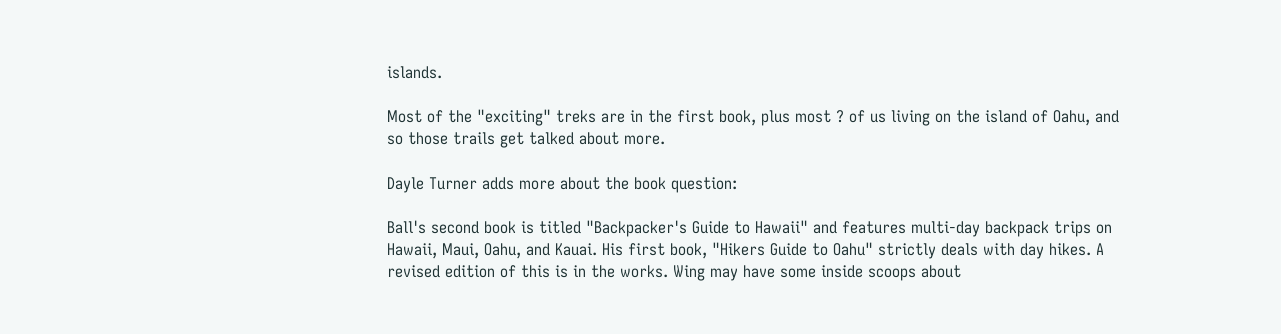islands.

Most of the "exciting" treks are in the first book, plus most ? of us living on the island of Oahu, and so those trails get talked about more.

Dayle Turner adds more about the book question:

Ball's second book is titled "Backpacker's Guide to Hawaii" and features multi-day backpack trips on Hawaii, Maui, Oahu, and Kauai. His first book, "Hikers Guide to Oahu" strictly deals with day hikes. A revised edition of this is in the works. Wing may have some inside scoops about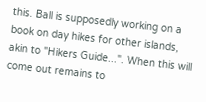this. Ball is supposedly working on a book on day hikes for other islands, akin to "Hikers Guide...". When this will come out remains to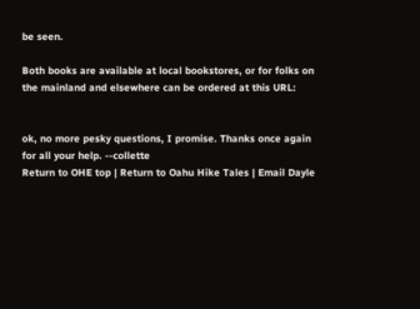be seen.

Both books are available at local bookstores, or for folks on the mainland and elsewhere can be ordered at this URL:


ok, no more pesky questions, I promise. Thanks once again for all your help. --collette
Return to OHE top | Return to Oahu Hike Tales | Email Dayle